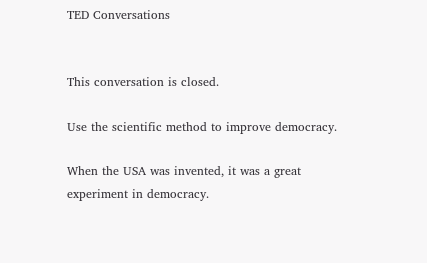TED Conversations


This conversation is closed.

Use the scientific method to improve democracy.

When the USA was invented, it was a great experiment in democracy.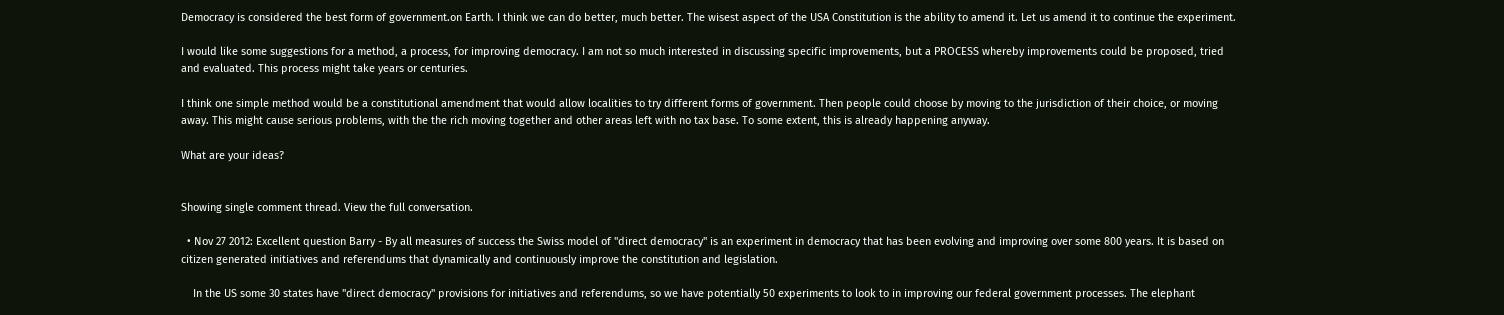Democracy is considered the best form of government.on Earth. I think we can do better, much better. The wisest aspect of the USA Constitution is the ability to amend it. Let us amend it to continue the experiment.

I would like some suggestions for a method, a process, for improving democracy. I am not so much interested in discussing specific improvements, but a PROCESS whereby improvements could be proposed, tried and evaluated. This process might take years or centuries.

I think one simple method would be a constitutional amendment that would allow localities to try different forms of government. Then people could choose by moving to the jurisdiction of their choice, or moving away. This might cause serious problems, with the the rich moving together and other areas left with no tax base. To some extent, this is already happening anyway.

What are your ideas?


Showing single comment thread. View the full conversation.

  • Nov 27 2012: Excellent question Barry - By all measures of success the Swiss model of "direct democracy" is an experiment in democracy that has been evolving and improving over some 800 years. It is based on citizen generated initiatives and referendums that dynamically and continuously improve the constitution and legislation.

    In the US some 30 states have "direct democracy" provisions for initiatives and referendums, so we have potentially 50 experiments to look to in improving our federal government processes. The elephant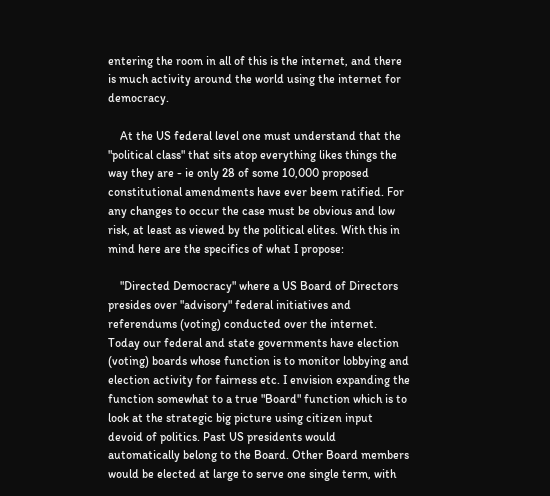entering the room in all of this is the internet, and there is much activity around the world using the internet for democracy.

    At the US federal level one must understand that the "political class" that sits atop everything likes things the way they are - ie only 28 of some 10,000 proposed constitutional amendments have ever beem ratified. For any changes to occur the case must be obvious and low risk, at least as viewed by the political elites. With this in mind here are the specifics of what I propose:

    "Directed Democracy" where a US Board of Directors presides over "advisory" federal initiatives and referendums (voting) conducted over the internet. Today our federal and state governments have election (voting) boards whose function is to monitor lobbying and election activity for fairness etc. I envision expanding the function somewhat to a true "Board" function which is to look at the strategic big picture using citizen input devoid of politics. Past US presidents would automatically belong to the Board. Other Board members would be elected at large to serve one single term, with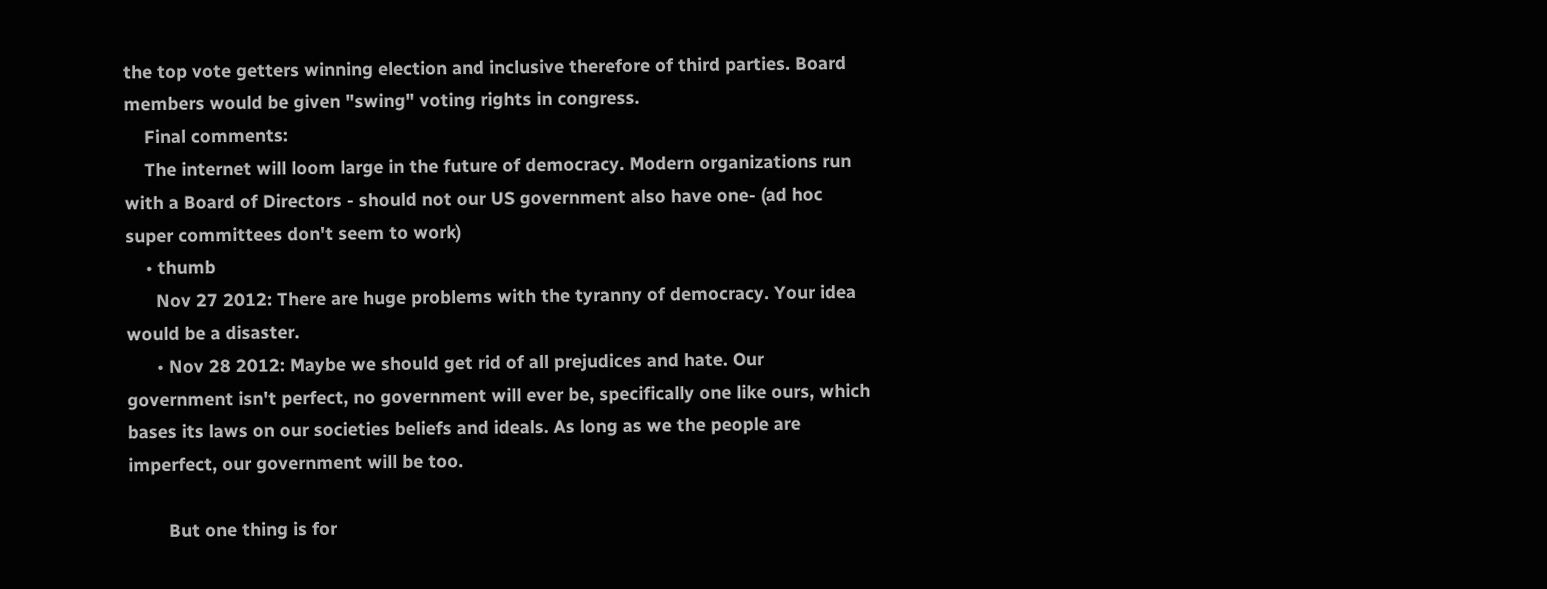the top vote getters winning election and inclusive therefore of third parties. Board members would be given "swing" voting rights in congress.
    Final comments:
    The internet will loom large in the future of democracy. Modern organizations run with a Board of Directors - should not our US government also have one- (ad hoc super committees don't seem to work)
    • thumb
      Nov 27 2012: There are huge problems with the tyranny of democracy. Your idea would be a disaster.
      • Nov 28 2012: Maybe we should get rid of all prejudices and hate. Our government isn't perfect, no government will ever be, specifically one like ours, which bases its laws on our societies beliefs and ideals. As long as we the people are imperfect, our government will be too.

        But one thing is for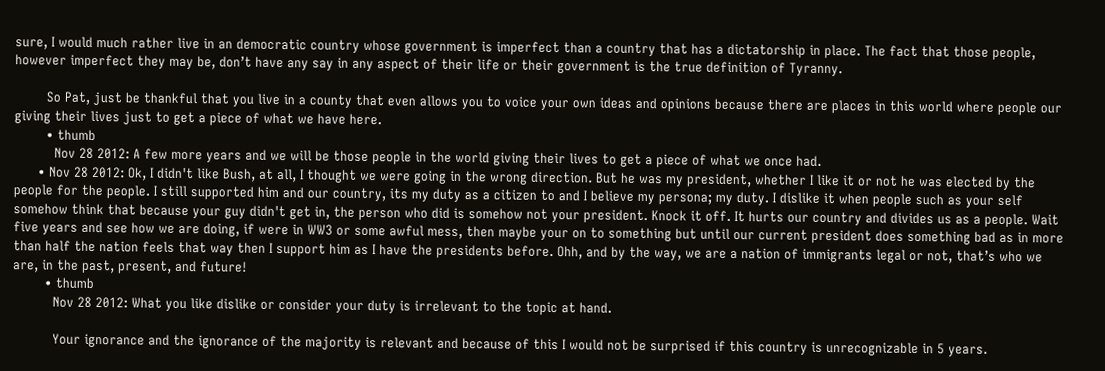sure, I would much rather live in an democratic country whose government is imperfect than a country that has a dictatorship in place. The fact that those people, however imperfect they may be, don’t have any say in any aspect of their life or their government is the true definition of Tyranny.

        So Pat, just be thankful that you live in a county that even allows you to voice your own ideas and opinions because there are places in this world where people our giving their lives just to get a piece of what we have here.
        • thumb
          Nov 28 2012: A few more years and we will be those people in the world giving their lives to get a piece of what we once had.
      • Nov 28 2012: Ok, I didn't like Bush, at all, I thought we were going in the wrong direction. But he was my president, whether I like it or not he was elected by the people for the people. I still supported him and our country, its my duty as a citizen to and I believe my persona; my duty. I dislike it when people such as your self somehow think that because your guy didn't get in, the person who did is somehow not your president. Knock it off. It hurts our country and divides us as a people. Wait five years and see how we are doing, if were in WW3 or some awful mess, then maybe your on to something but until our current president does something bad as in more than half the nation feels that way then I support him as I have the presidents before. Ohh, and by the way, we are a nation of immigrants legal or not, that’s who we are, in the past, present, and future!
        • thumb
          Nov 28 2012: What you like dislike or consider your duty is irrelevant to the topic at hand.

          Your ignorance and the ignorance of the majority is relevant and because of this I would not be surprised if this country is unrecognizable in 5 years.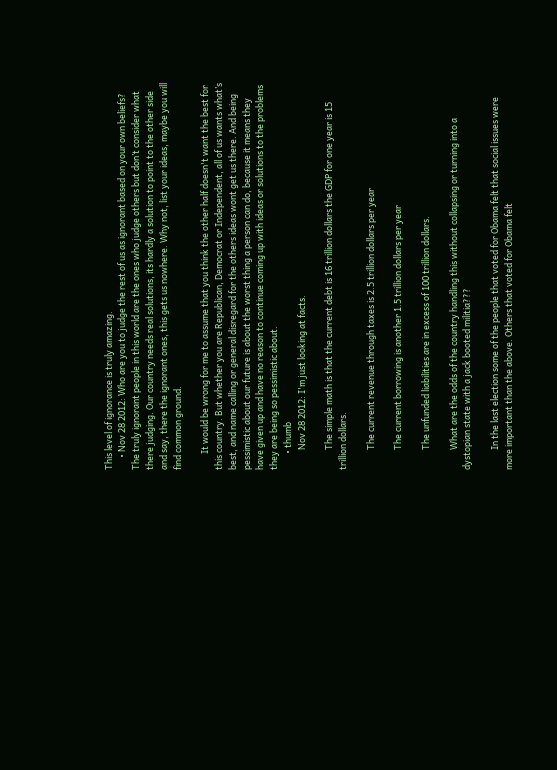This level of ignorance is truly amazing.
      • Nov 28 2012: Who are you to judge the rest of us as ignorant based on your own beliefs? The truly ignorant people in this world are the ones who judge others but don’t consider what there judging. Our country needs real solutions, its hardly a solution to point to the other side and say, there the ignorant ones, this gets us nowhere. Why not, list your ideas, maybe you will find common ground.

        It would be wrong for me to assume that you think the other half doesn't want the best for this country. But whether you are Republican, Democrat or Independent, all of us wants what’s best, and name calling or general disregard for the others ideas wont get us there. And being pessimistic about our future is about the worst thing a person can do, because it means they have given up and have no reason to continue coming up with ideas or solutions to the problems they are being so pessimistic about.
        • thumb
          Nov 28 2012: I'm just looking at facts.

          The simple math is that the current debt is 16 trillion dollars the GDP for one year is 15 trillion dollars.

          The current revenue through taxes is 2.5 trillion dollars per year

          The current borrowing is another 1.5 trillion dollars per year

          The unfunded liabilities are in excess of 100 trillion dollars.

          What are the odds of the country handling this without collapsing or turning into a dystopian state with a jack booted militia???

          In the last election some of the people that voted for Obama felt that social issues were more important than the above. Others that voted for Obama felt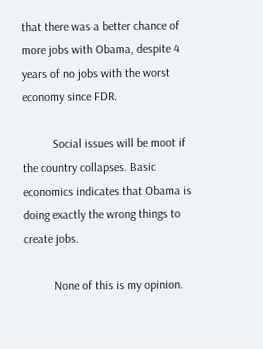that there was a better chance of more jobs with Obama, despite 4 years of no jobs with the worst economy since FDR.

          Social issues will be moot if the country collapses. Basic economics indicates that Obama is doing exactly the wrong things to create jobs.

          None of this is my opinion.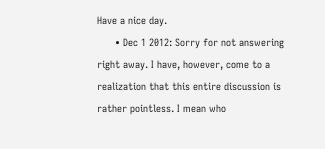Have a nice day.
      • Dec 1 2012: Sorry for not answering right away. I have, however, come to a realization that this entire discussion is rather pointless. I mean who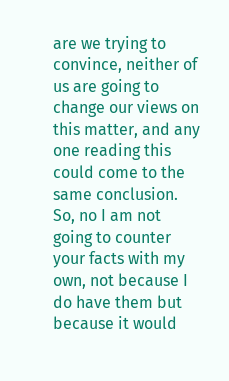are we trying to convince, neither of us are going to change our views on this matter, and any one reading this could come to the same conclusion. So, no I am not going to counter your facts with my own, not because I do have them but because it would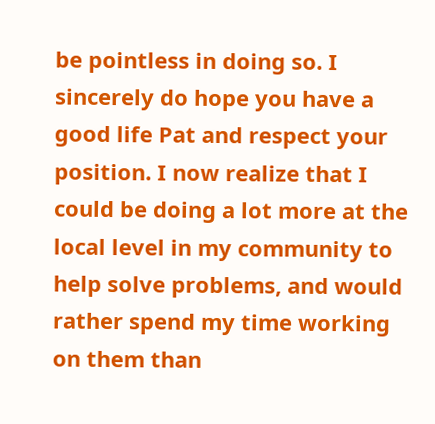be pointless in doing so. I sincerely do hope you have a good life Pat and respect your position. I now realize that I could be doing a lot more at the local level in my community to help solve problems, and would rather spend my time working on them than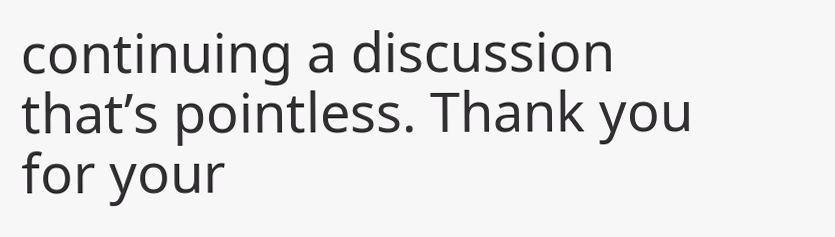continuing a discussion that’s pointless. Thank you for your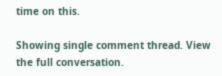time on this.

Showing single comment thread. View the full conversation.